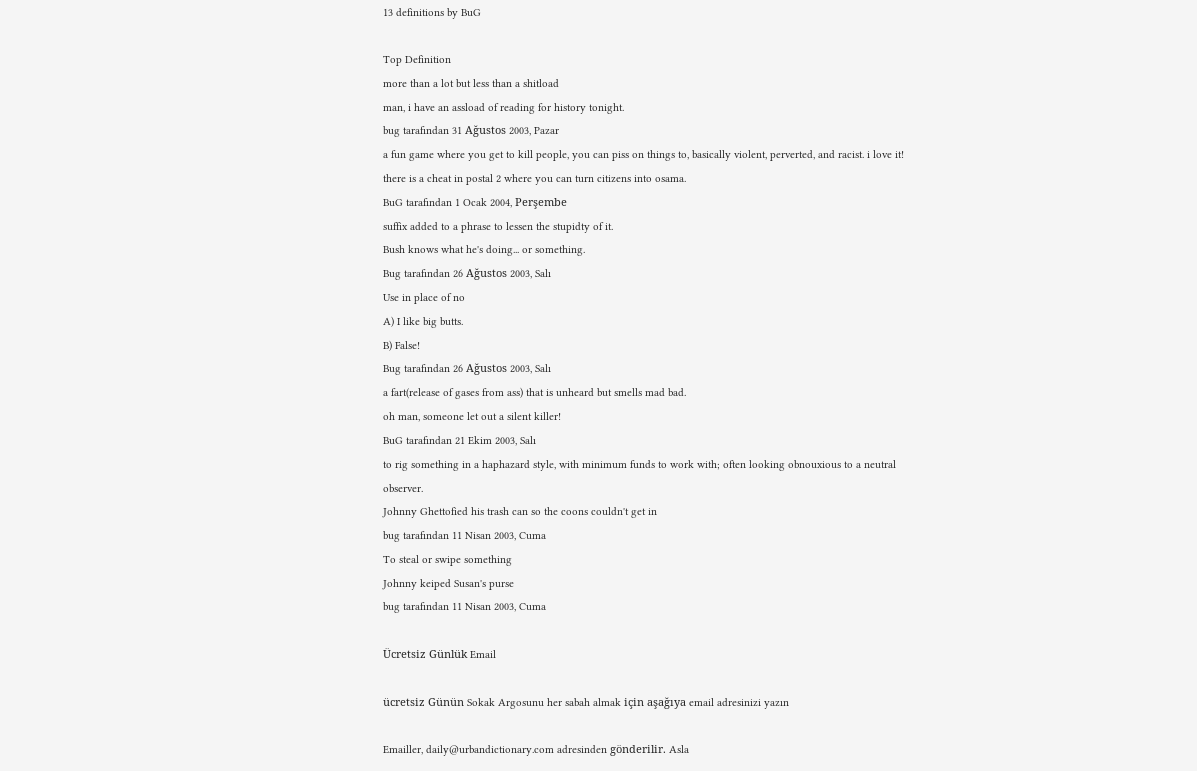13 definitions by BuG

Top Definition
more than a lot but less than a shitload
man, i have an assload of reading for history tonight.
bug tarafından 31 Ağustos 2003, Pazar
a fun game where you get to kill people, you can piss on things to, basically violent, perverted, and racist. i love it!
there is a cheat in postal 2 where you can turn citizens into osama.
BuG tarafından 1 Ocak 2004, Perşembe
suffix added to a phrase to lessen the stupidty of it.
Bush knows what he's doing... or something.
Bug tarafından 26 Ağustos 2003, Salı
Use in place of no
A) I like big butts.
B) False!
Bug tarafından 26 Ağustos 2003, Salı
a fart(release of gases from ass) that is unheard but smells mad bad.
oh man, someone let out a silent killer!
BuG tarafından 21 Ekim 2003, Salı
to rig something in a haphazard style, with minimum funds to work with; often looking obnouxious to a neutral observer.
Johnny Ghettofied his trash can so the coons couldn't get in
bug tarafından 11 Nisan 2003, Cuma
To steal or swipe something
Johnny keiped Susan's purse
bug tarafından 11 Nisan 2003, Cuma

Ücretsiz Günlük Email

ücretsiz Günün Sokak Argosunu her sabah almak için aşağıya email adresinizi yazın

Emailler, daily@urbandictionary.com adresinden gönderilir. Asla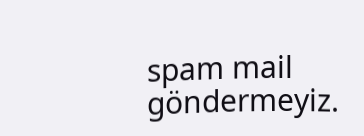spam mail göndermeyiz.